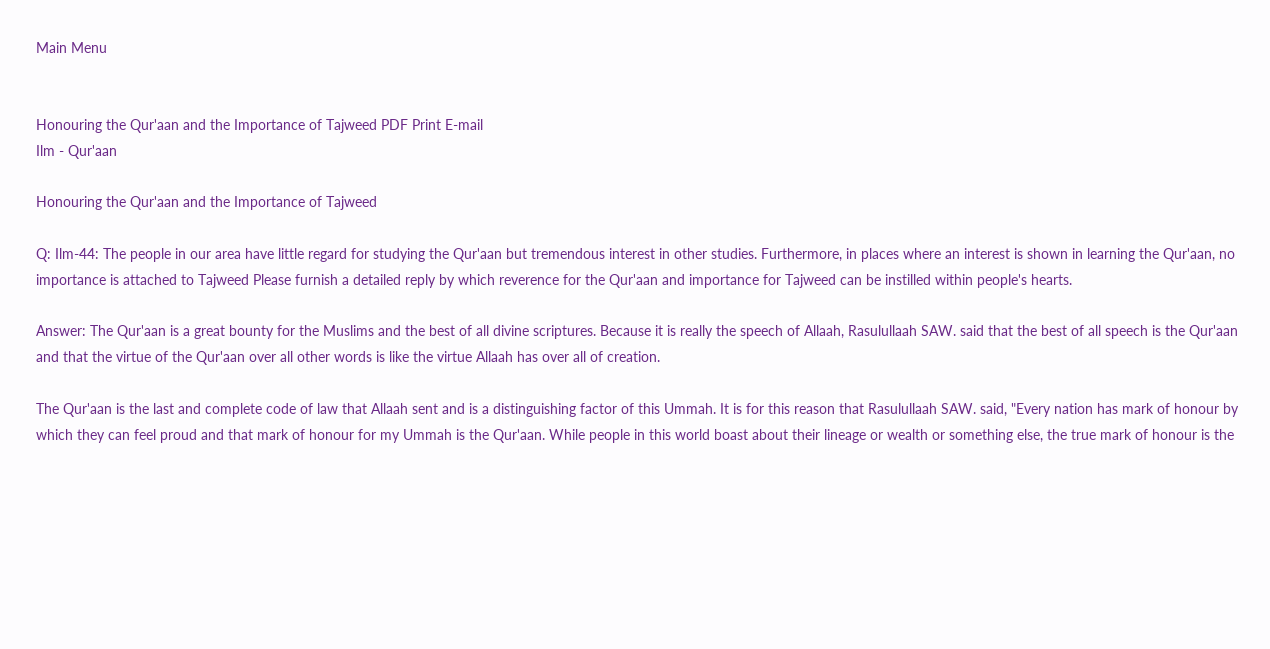Main Menu


Honouring the Qur'aan and the Importance of Tajweed PDF Print E-mail
Ilm - Qur'aan

Honouring the Qur'aan and the Importance of Tajweed

Q: Ilm-44: The people in our area have little regard for studying the Qur'aan but tremendous interest in other studies. Furthermore, in places where an interest is shown in learning the Qur'aan, no importance is attached to Tajweed Please furnish a detailed reply by which reverence for the Qur'aan and importance for Tajweed can be instilled within people's hearts.

Answer: The Qur'aan is a great bounty for the Muslims and the best of all divine scriptures. Because it is really the speech of Allaah, Rasulullaah SAW. said that the best of all speech is the Qur'aan and that the virtue of the Qur'aan over all other words is like the virtue Allaah has over all of creation.

The Qur'aan is the last and complete code of law that Allaah sent and is a distinguishing factor of this Ummah. It is for this reason that Rasulullaah SAW. said, "Every nation has mark of honour by which they can feel proud and that mark of honour for my Ummah is the Qur'aan. While people in this world boast about their lineage or wealth or something else, the true mark of honour is the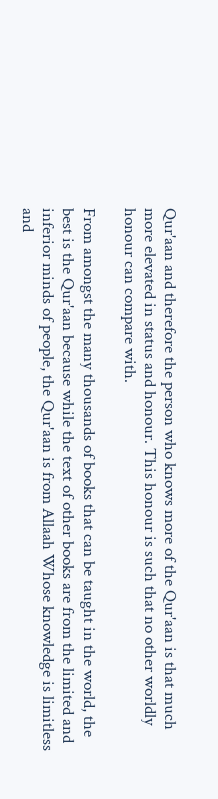Qur'aan and therefore the person who knows more of the Qur'aan is that much more elevated in status and honour. This honour is such that no other worldly honour can compare with.

From amongst the many thousands of books that can be taught in the world, the best is the Qur'aan because while the text of other books are from the limited and inferior minds of people, the Qur'aan is from Allaah Whose knowledge is limitless and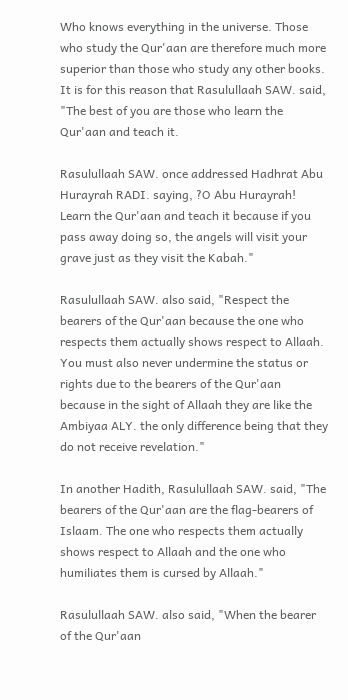Who knows everything in the universe. Those who study the Qur'aan are therefore much more superior than those who study any other books. It is for this reason that Rasulullaah SAW. said, "The best of you are those who learn the Qur'aan and teach it.

Rasulullaah SAW. once addressed Hadhrat Abu Hurayrah RADI. saying, ?O Abu Hurayrah! Learn the Qur'aan and teach it because if you pass away doing so, the angels will visit your grave just as they visit the Kabah."

Rasulullaah SAW. also said, "Respect the bearers of the Qur'aan because the one who respects them actually shows respect to Allaah. You must also never undermine the status or rights due to the bearers of the Qur'aan because in the sight of Allaah they are like the Ambiyaa ALY. the only difference being that they do not receive revelation."

In another Hadith, Rasulullaah SAW. said, "The bearers of the Qur'aan are the flag-bearers of Islaam. The one who respects them actually shows respect to Allaah and the one who humiliates them is cursed by Allaah."

Rasulullaah SAW. also said, "When the bearer of the Qur'aan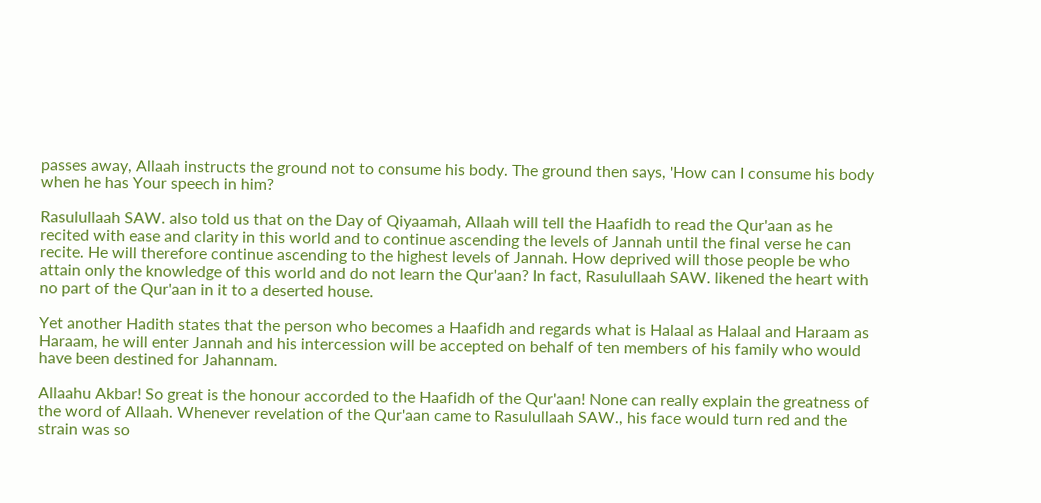passes away, Allaah instructs the ground not to consume his body. The ground then says, 'How can I consume his body when he has Your speech in him?

Rasulullaah SAW. also told us that on the Day of Qiyaamah, Allaah will tell the Haafidh to read the Qur'aan as he recited with ease and clarity in this world and to continue ascending the levels of Jannah until the final verse he can recite. He will therefore continue ascending to the highest levels of Jannah. How deprived will those people be who attain only the knowledge of this world and do not learn the Qur'aan? In fact, Rasulullaah SAW. likened the heart with no part of the Qur'aan in it to a deserted house.

Yet another Hadith states that the person who becomes a Haafidh and regards what is Halaal as Halaal and Haraam as Haraam, he will enter Jannah and his intercession will be accepted on behalf of ten members of his family who would have been destined for Jahannam.

Allaahu Akbar! So great is the honour accorded to the Haafidh of the Qur'aan! None can really explain the greatness of the word of Allaah. Whenever revelation of the Qur'aan came to Rasulullaah SAW., his face would turn red and the strain was so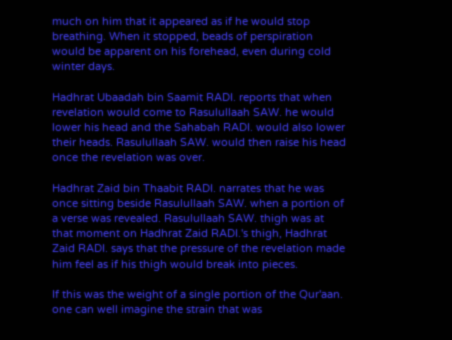much on him that it appeared as if he would stop breathing. When it stopped, beads of perspiration would be apparent on his forehead, even during cold winter days.

Hadhrat Ubaadah bin Saamit RADI. reports that when revelation would come to Rasulullaah SAW. he would lower his head and the Sahabah RADI. would also lower their heads. Rasulullaah SAW. would then raise his head once the revelation was over.

Hadhrat Zaid bin Thaabit RADI. narrates that he was once sitting beside Rasulullaah SAW. when a portion of a verse was revealed. Rasulullaah SAW. thigh was at that moment on Hadhrat Zaid RADI.'s thigh, Hadhrat Zaid RADI. says that the pressure of the revelation made him feel as if his thigh would break into pieces.

If this was the weight of a single portion of the Qur'aan. one can well imagine the strain that was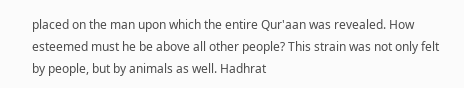placed on the man upon which the entire Qur'aan was revealed. How esteemed must he be above all other people? This strain was not only felt by people, but by animals as well. Hadhrat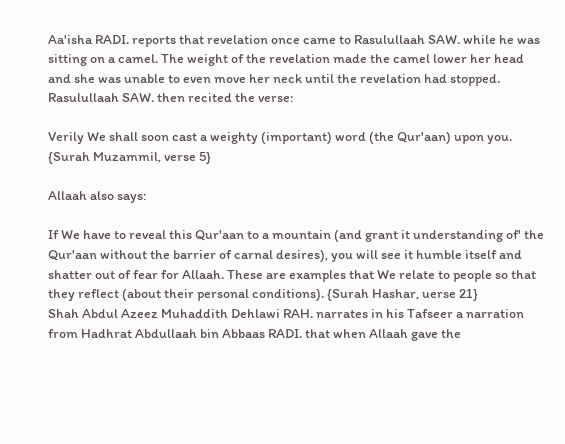Aa'isha RADI. reports that revelation once came to Rasulullaah SAW. while he was sitting on a camel. The weight of the revelation made the camel lower her head and she was unable to even move her neck until the revelation had stopped. Rasulullaah SAW. then recited the verse:

Verily We shall soon cast a weighty (important) word (the Qur'aan) upon you. {Surah Muzammil, verse 5}

Allaah also says:

If We have to reveal this Qur'aan to a mountain (and grant it understanding of' the Qur'aan without the barrier of carnal desires), you will see it humble itself and shatter out of fear for Allaah. These are examples that We relate to people so that they reflect (about their personal conditions). {Surah Hashar, uerse 21}
Shah Abdul Azeez Muhaddith Dehlawi RAH. narrates in his Tafseer a narration from Hadhrat Abdullaah bin Abbaas RADI. that when Allaah gave the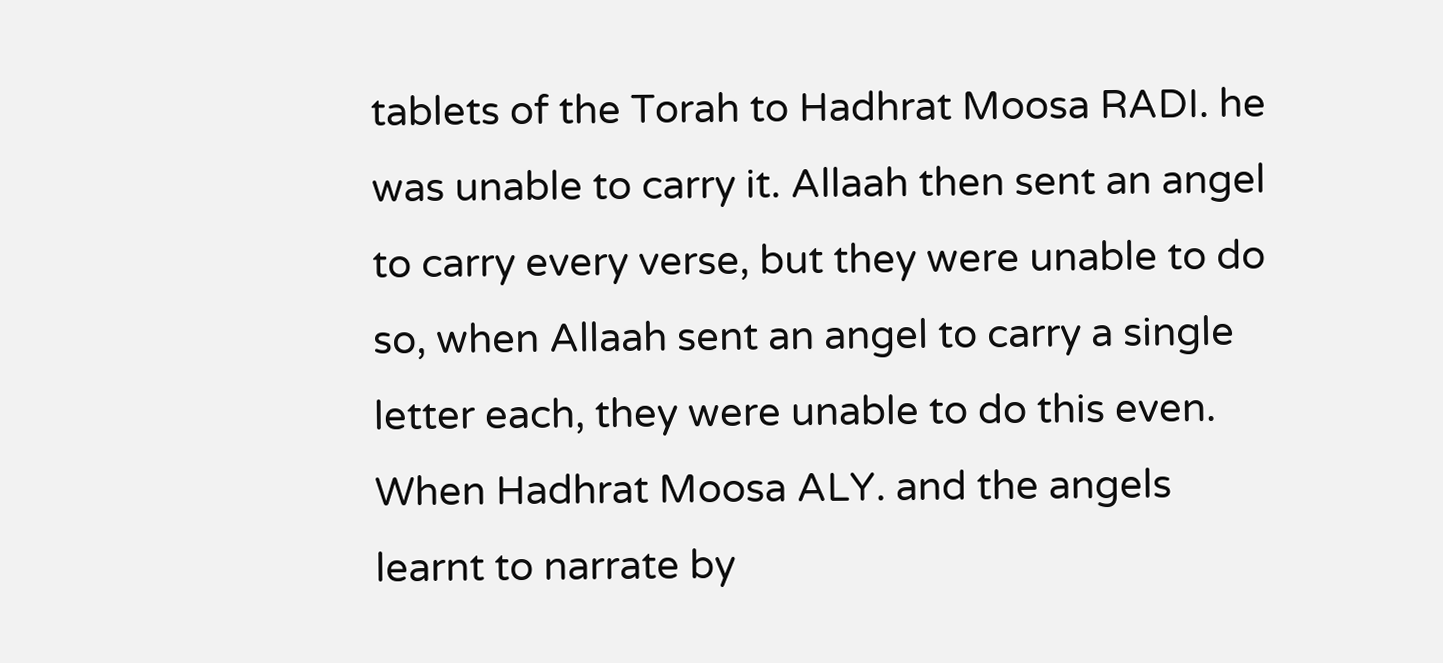tablets of the Torah to Hadhrat Moosa RADI. he was unable to carry it. Allaah then sent an angel to carry every verse, but they were unable to do so, when Allaah sent an angel to carry a single letter each, they were unable to do this even. When Hadhrat Moosa ALY. and the angels learnt to narrate by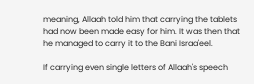meaning, Allaah told him that carrying the tablets had now been made easy for him. It was then that he managed to carry it to the Bani Israa'eel.

If carrying even single letters of Allaah's speech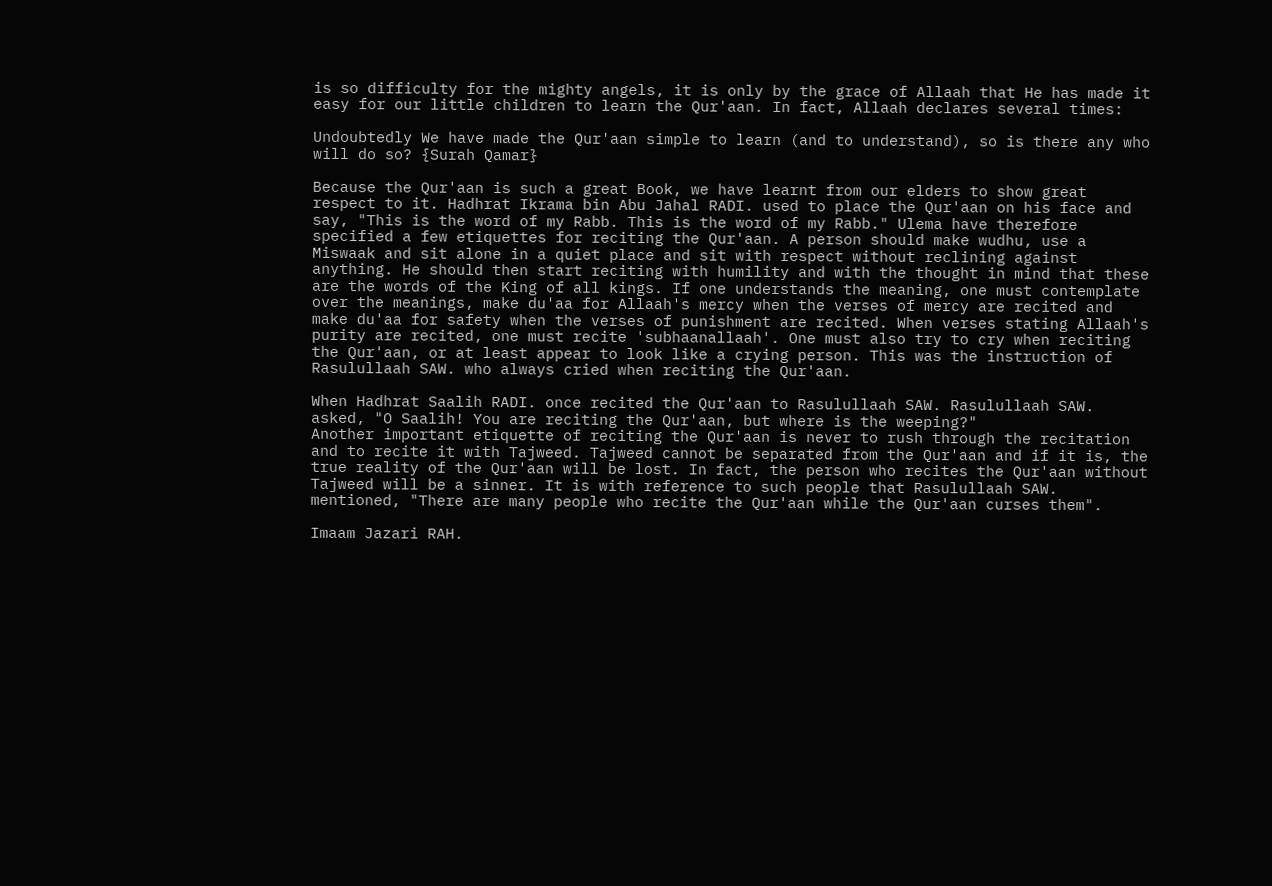is so difficulty for the mighty angels, it is only by the grace of Allaah that He has made it easy for our little children to learn the Qur'aan. In fact, Allaah declares several times:

Undoubtedly We have made the Qur'aan simple to learn (and to understand), so is there any who will do so? {Surah Qamar}

Because the Qur'aan is such a great Book, we have learnt from our elders to show great respect to it. Hadhrat Ikrama bin Abu Jahal RADI. used to place the Qur'aan on his face and say, "This is the word of my Rabb. This is the word of my Rabb." Ulema have therefore specified a few etiquettes for reciting the Qur'aan. A person should make wudhu, use a Miswaak and sit alone in a quiet place and sit with respect without reclining against anything. He should then start reciting with humility and with the thought in mind that these are the words of the King of all kings. If one understands the meaning, one must contemplate over the meanings, make du'aa for Allaah's mercy when the verses of mercy are recited and make du'aa for safety when the verses of punishment are recited. When verses stating Allaah's purity are recited, one must recite 'subhaanallaah'. One must also try to cry when reciting the Qur'aan, or at least appear to look like a crying person. This was the instruction of Rasulullaah SAW. who always cried when reciting the Qur'aan.

When Hadhrat Saalih RADI. once recited the Qur'aan to Rasulullaah SAW. Rasulullaah SAW. asked, "O Saalih! You are reciting the Qur'aan, but where is the weeping?"
Another important etiquette of reciting the Qur'aan is never to rush through the recitation and to recite it with Tajweed. Tajweed cannot be separated from the Qur'aan and if it is, the true reality of the Qur'aan will be lost. In fact, the person who recites the Qur'aan without Tajweed will be a sinner. It is with reference to such people that Rasulullaah SAW. mentioned, "There are many people who recite the Qur'aan while the Qur'aan curses them".

Imaam Jazari RAH.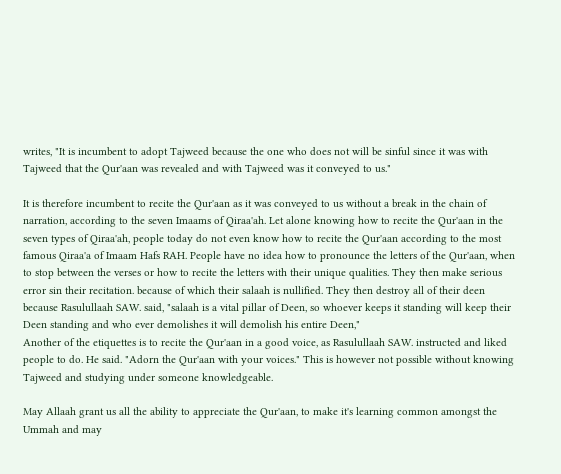writes, "It is incumbent to adopt Tajweed because the one who does not will be sinful since it was with Tajweed that the Qur'aan was revealed and with Tajweed was it conveyed to us."

It is therefore incumbent to recite the Qur'aan as it was conveyed to us without a break in the chain of narration, according to the seven Imaams of Qiraa'ah. Let alone knowing how to recite the Qur'aan in the seven types of Qiraa'ah, people today do not even know how to recite the Qur'aan according to the most famous Qiraa'a of Imaam Hafs RAH. People have no idea how to pronounce the letters of the Qur'aan, when to stop between the verses or how to recite the letters with their unique qualities. They then make serious error sin their recitation. because of which their salaah is nullified. They then destroy all of their deen because Rasulullaah SAW. said, "salaah is a vital pillar of Deen, so whoever keeps it standing will keep their Deen standing and who ever demolishes it will demolish his entire Deen,"
Another of the etiquettes is to recite the Qur'aan in a good voice, as Rasulullaah SAW. instructed and liked people to do. He said. "Adorn the Qur'aan with your voices." This is however not possible without knowing Tajweed and studying under someone knowledgeable.

May Allaah grant us all the ability to appreciate the Qur'aan, to make it's learning common amongst the Ummah and may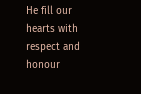He fill our hearts with respect and honour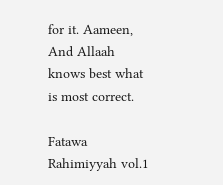for it. Aameen, And Allaah knows best what is most correct.

Fatawa Rahimiyyah vol.1